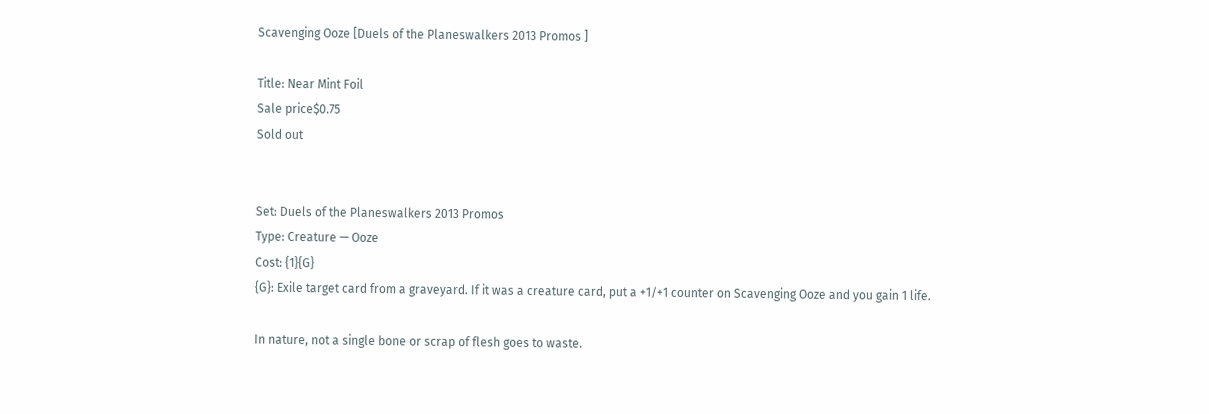Scavenging Ooze [Duels of the Planeswalkers 2013 Promos ]

Title: Near Mint Foil
Sale price$0.75
Sold out


Set: Duels of the Planeswalkers 2013 Promos
Type: Creature — Ooze
Cost: {1}{G}
{G}: Exile target card from a graveyard. If it was a creature card, put a +1/+1 counter on Scavenging Ooze and you gain 1 life.

In nature, not a single bone or scrap of flesh goes to waste.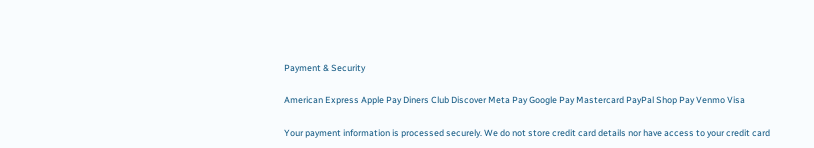Payment & Security

American Express Apple Pay Diners Club Discover Meta Pay Google Pay Mastercard PayPal Shop Pay Venmo Visa

Your payment information is processed securely. We do not store credit card details nor have access to your credit card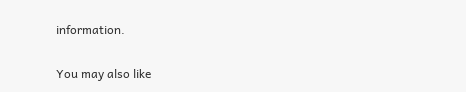information.

You may also like